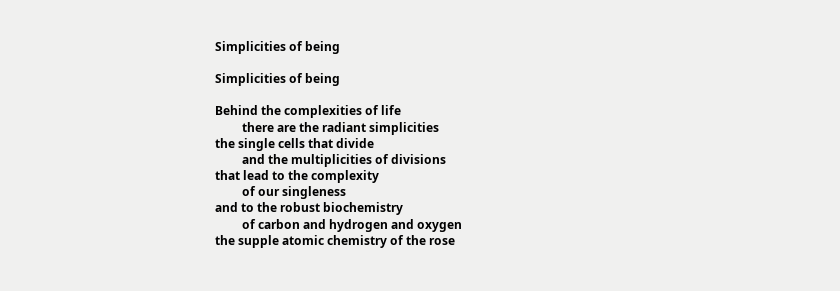Simplicities of being

Simplicities of being

Behind the complexities of life
         there are the radiant simplicities
the single cells that divide
         and the multiplicities of divisions
that lead to the complexity
         of our singleness
and to the robust biochemistry
         of carbon and hydrogen and oxygen
the supple atomic chemistry of the rose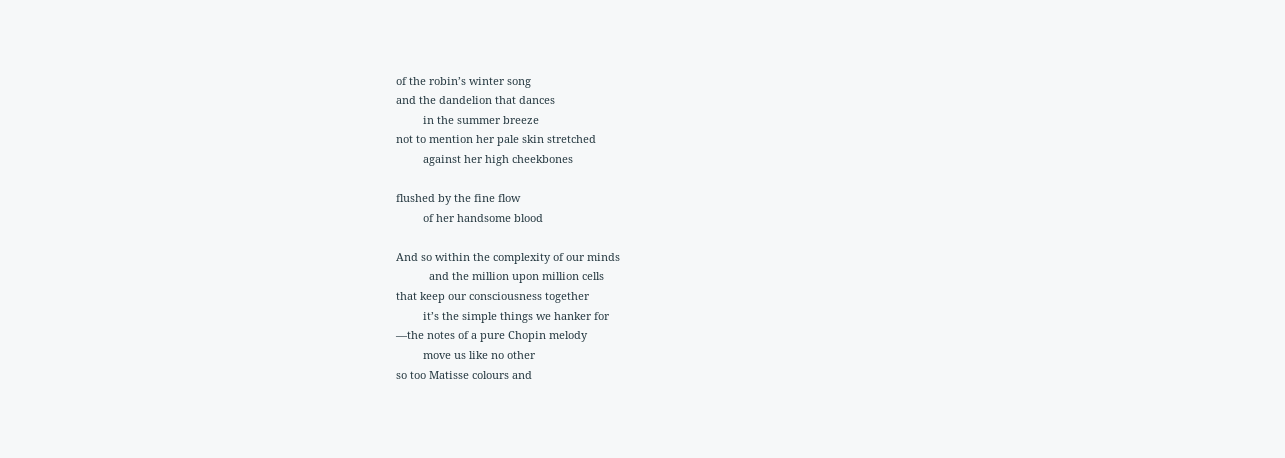of the robin’s winter song
and the dandelion that dances
         in the summer breeze
not to mention her pale skin stretched
         against her high cheekbones

flushed by the fine flow
         of her handsome blood

And so within the complexity of our minds
           and the million upon million cells
that keep our consciousness together
         it’s the simple things we hanker for
—the notes of a pure Chopin melody
         move us like no other
so too Matisse colours and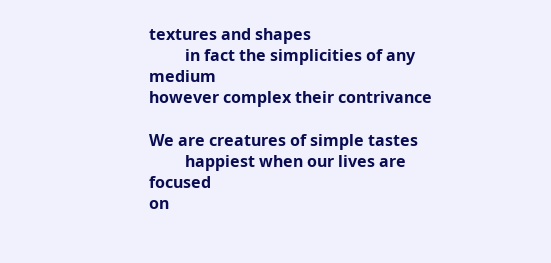textures and shapes
         in fact the simplicities of any medium
however complex their contrivance

We are creatures of simple tastes
         happiest when our lives are focused
on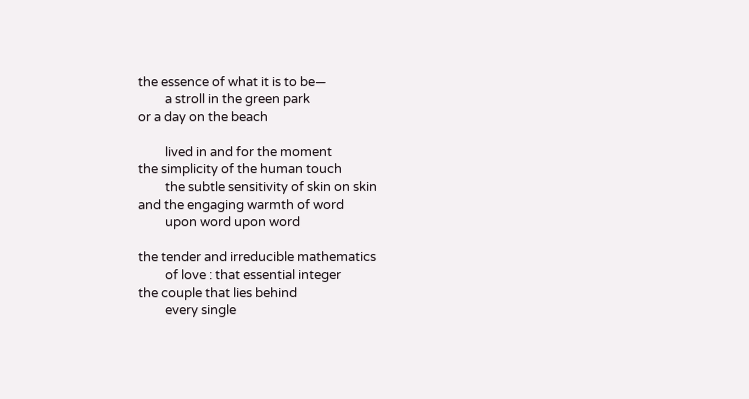the essence of what it is to be—
         a stroll in the green park
or a day on the beach

         lived in and for the moment
the simplicity of the human touch
         the subtle sensitivity of skin on skin
and the engaging warmth of word
         upon word upon word

the tender and irreducible mathematics
         of love : that essential integer
the couple that lies behind
         every single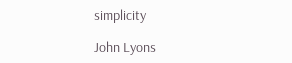simplicity

John Lyons